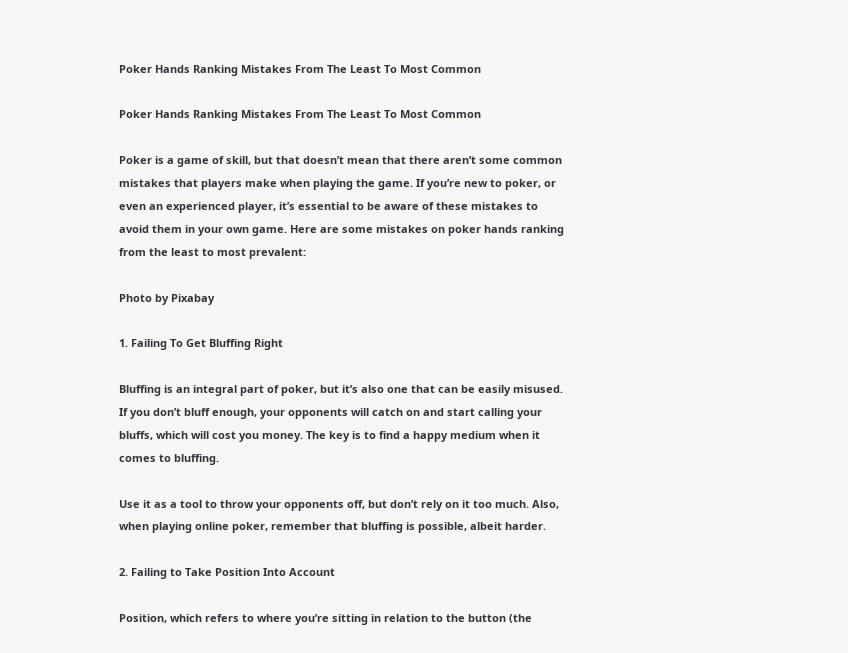Poker Hands Ranking Mistakes From The Least To Most Common

Poker Hands Ranking Mistakes From The Least To Most Common

Poker is a game of skill, but that doesn’t mean that there aren’t some common mistakes that players make when playing the game. If you’re new to poker, or even an experienced player, it’s essential to be aware of these mistakes to avoid them in your own game. Here are some mistakes on poker hands ranking from the least to most prevalent:

Photo by Pixabay

1. Failing To Get Bluffing Right

Bluffing is an integral part of poker, but it’s also one that can be easily misused. If you don’t bluff enough, your opponents will catch on and start calling your bluffs, which will cost you money. The key is to find a happy medium when it comes to bluffing.

Use it as a tool to throw your opponents off, but don’t rely on it too much. Also, when playing online poker, remember that bluffing is possible, albeit harder.

2. Failing to Take Position Into Account

Position, which refers to where you’re sitting in relation to the button (the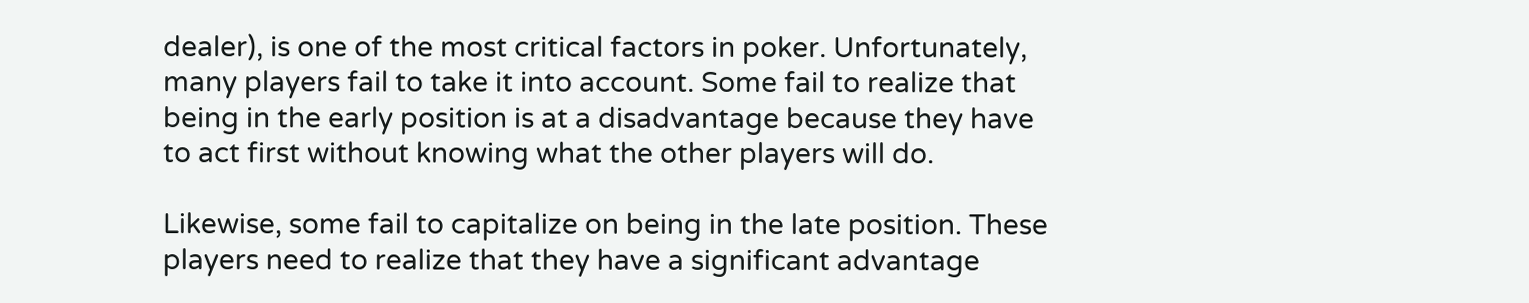dealer), is one of the most critical factors in poker. Unfortunately, many players fail to take it into account. Some fail to realize that being in the early position is at a disadvantage because they have to act first without knowing what the other players will do.

Likewise, some fail to capitalize on being in the late position. These players need to realize that they have a significant advantage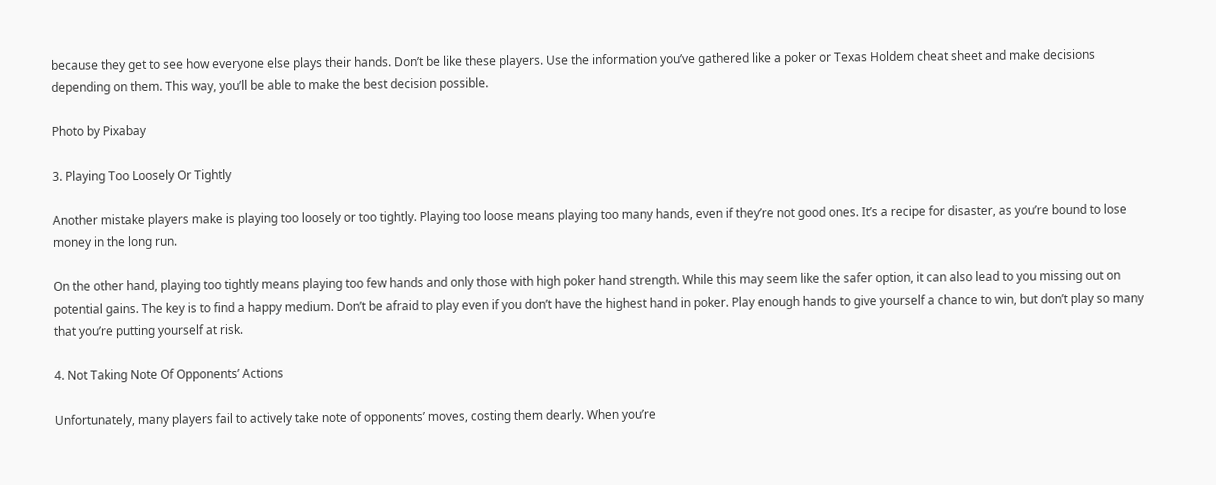because they get to see how everyone else plays their hands. Don’t be like these players. Use the information you’ve gathered like a poker or Texas Holdem cheat sheet and make decisions depending on them. This way, you’ll be able to make the best decision possible.

Photo by Pixabay

3. Playing Too Loosely Or Tightly

Another mistake players make is playing too loosely or too tightly. Playing too loose means playing too many hands, even if they’re not good ones. It’s a recipe for disaster, as you’re bound to lose money in the long run.

On the other hand, playing too tightly means playing too few hands and only those with high poker hand strength. While this may seem like the safer option, it can also lead to you missing out on potential gains. The key is to find a happy medium. Don’t be afraid to play even if you don’t have the highest hand in poker. Play enough hands to give yourself a chance to win, but don’t play so many that you’re putting yourself at risk.

4. Not Taking Note Of Opponents’ Actions

Unfortunately, many players fail to actively take note of opponents’ moves, costing them dearly. When you’re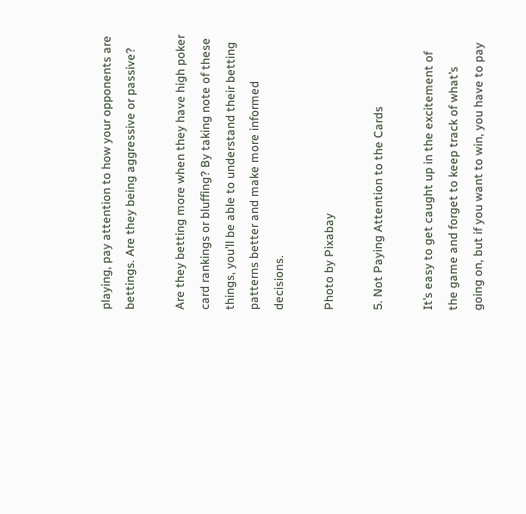playing, pay attention to how your opponents are bettings. Are they being aggressive or passive?

Are they betting more when they have high poker card rankings or bluffing? By taking note of these things, you’ll be able to understand their betting patterns better and make more informed decisions.

Photo by Pixabay

5. Not Paying Attention to the Cards

It’s easy to get caught up in the excitement of the game and forget to keep track of what’s going on, but if you want to win, you have to pay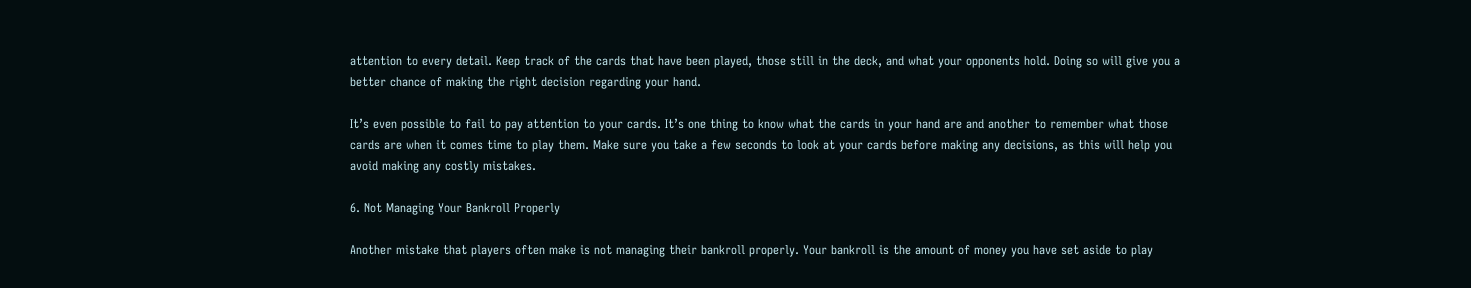attention to every detail. Keep track of the cards that have been played, those still in the deck, and what your opponents hold. Doing so will give you a better chance of making the right decision regarding your hand.

It’s even possible to fail to pay attention to your cards. It’s one thing to know what the cards in your hand are and another to remember what those cards are when it comes time to play them. Make sure you take a few seconds to look at your cards before making any decisions, as this will help you avoid making any costly mistakes.

6. Not Managing Your Bankroll Properly

Another mistake that players often make is not managing their bankroll properly. Your bankroll is the amount of money you have set aside to play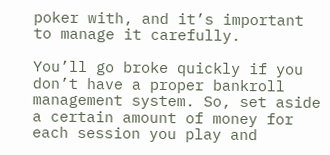poker with, and it’s important to manage it carefully.

You’ll go broke quickly if you don’t have a proper bankroll management system. So, set aside a certain amount of money for each session you play and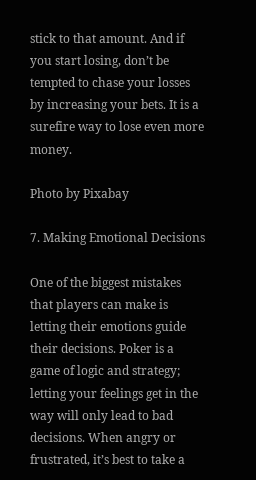stick to that amount. And if you start losing, don’t be tempted to chase your losses by increasing your bets. It is a surefire way to lose even more money.

Photo by Pixabay

7. Making Emotional Decisions

One of the biggest mistakes that players can make is letting their emotions guide their decisions. Poker is a game of logic and strategy; letting your feelings get in the way will only lead to bad decisions. When angry or frustrated, it’s best to take a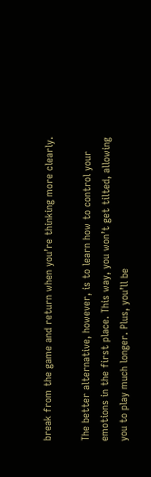break from the game and return when you’re thinking more clearly.

The better alternative, however, is to learn how to control your emotions in the first place. This way, you won’t get tilted, allowing you to play much longer. Plus, you’ll be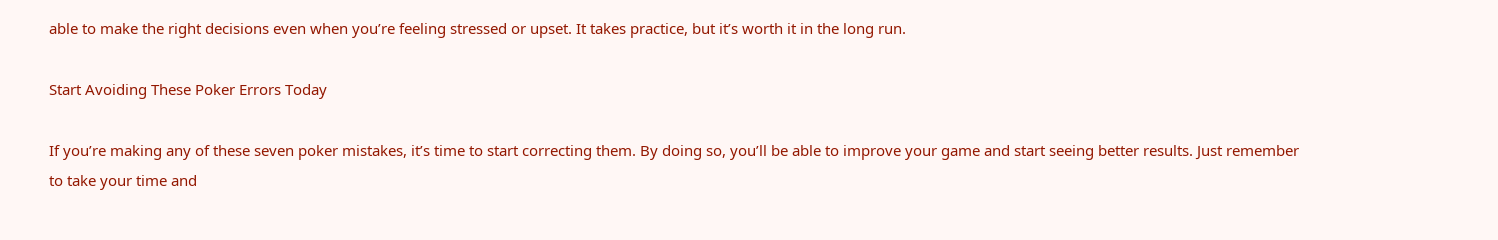able to make the right decisions even when you’re feeling stressed or upset. It takes practice, but it’s worth it in the long run.

Start Avoiding These Poker Errors Today

If you’re making any of these seven poker mistakes, it’s time to start correcting them. By doing so, you’ll be able to improve your game and start seeing better results. Just remember to take your time and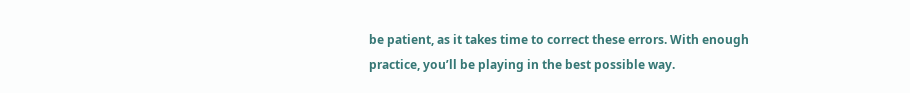be patient, as it takes time to correct these errors. With enough practice, you’ll be playing in the best possible way.